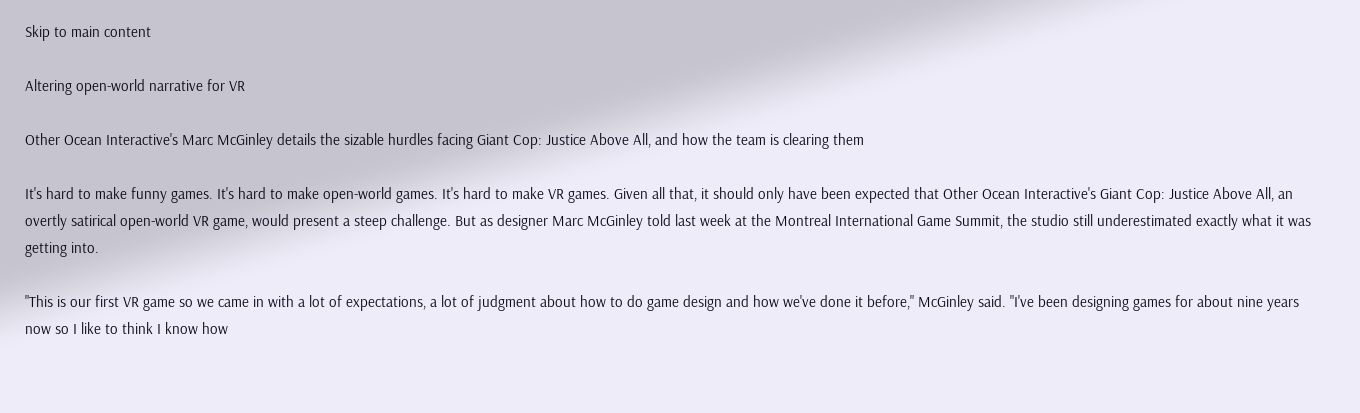Skip to main content

Altering open-world narrative for VR

Other Ocean Interactive's Marc McGinley details the sizable hurdles facing Giant Cop: Justice Above All, and how the team is clearing them

It's hard to make funny games. It's hard to make open-world games. It's hard to make VR games. Given all that, it should only have been expected that Other Ocean Interactive's Giant Cop: Justice Above All, an overtly satirical open-world VR game, would present a steep challenge. But as designer Marc McGinley told last week at the Montreal International Game Summit, the studio still underestimated exactly what it was getting into.

"This is our first VR game so we came in with a lot of expectations, a lot of judgment about how to do game design and how we've done it before," McGinley said. "I've been designing games for about nine years now so I like to think I know how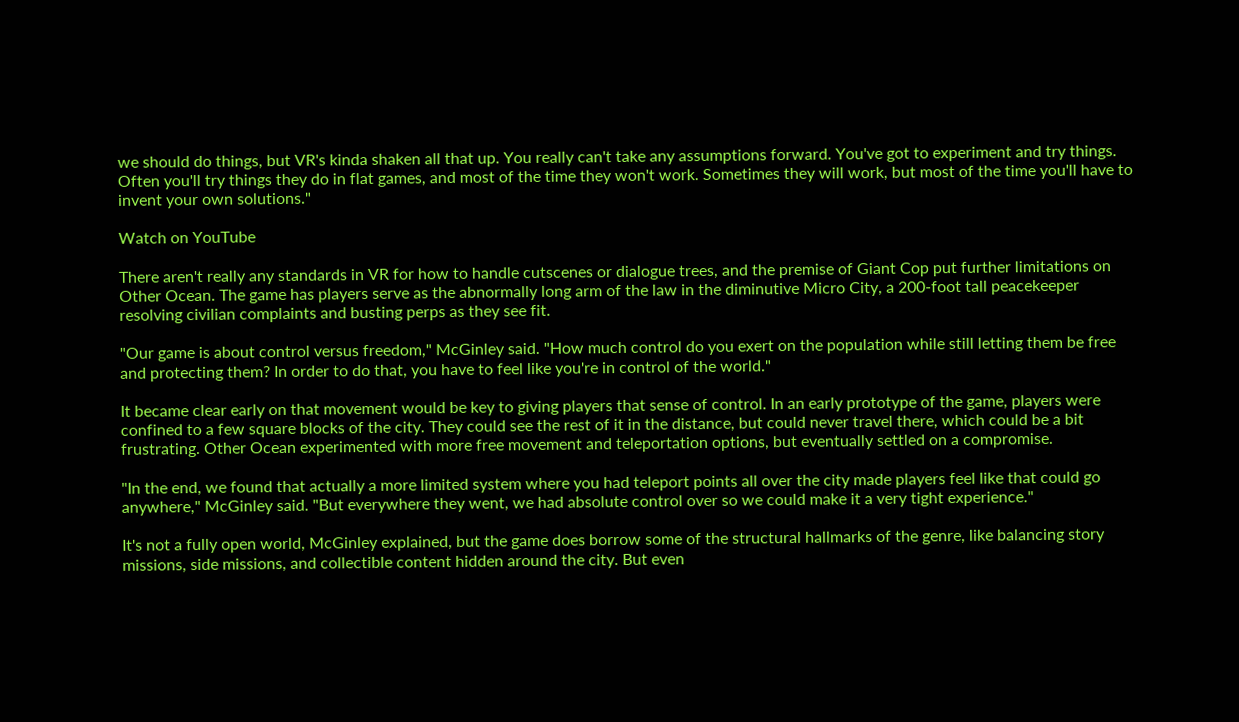we should do things, but VR's kinda shaken all that up. You really can't take any assumptions forward. You've got to experiment and try things. Often you'll try things they do in flat games, and most of the time they won't work. Sometimes they will work, but most of the time you'll have to invent your own solutions."

Watch on YouTube

There aren't really any standards in VR for how to handle cutscenes or dialogue trees, and the premise of Giant Cop put further limitations on Other Ocean. The game has players serve as the abnormally long arm of the law in the diminutive Micro City, a 200-foot tall peacekeeper resolving civilian complaints and busting perps as they see fit.

"Our game is about control versus freedom," McGinley said. "How much control do you exert on the population while still letting them be free and protecting them? In order to do that, you have to feel like you're in control of the world."

It became clear early on that movement would be key to giving players that sense of control. In an early prototype of the game, players were confined to a few square blocks of the city. They could see the rest of it in the distance, but could never travel there, which could be a bit frustrating. Other Ocean experimented with more free movement and teleportation options, but eventually settled on a compromise.

"In the end, we found that actually a more limited system where you had teleport points all over the city made players feel like that could go anywhere," McGinley said. "But everywhere they went, we had absolute control over so we could make it a very tight experience."

It's not a fully open world, McGinley explained, but the game does borrow some of the structural hallmarks of the genre, like balancing story missions, side missions, and collectible content hidden around the city. But even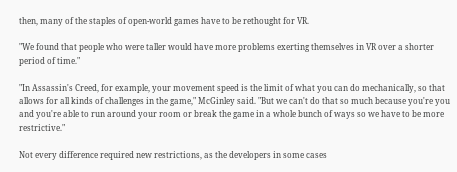then, many of the staples of open-world games have to be rethought for VR.

"We found that people who were taller would have more problems exerting themselves in VR over a shorter period of time."

"In Assassin's Creed, for example, your movement speed is the limit of what you can do mechanically, so that allows for all kinds of challenges in the game," McGinley said. "But we can't do that so much because you're you and you're able to run around your room or break the game in a whole bunch of ways so we have to be more restrictive."

Not every difference required new restrictions, as the developers in some cases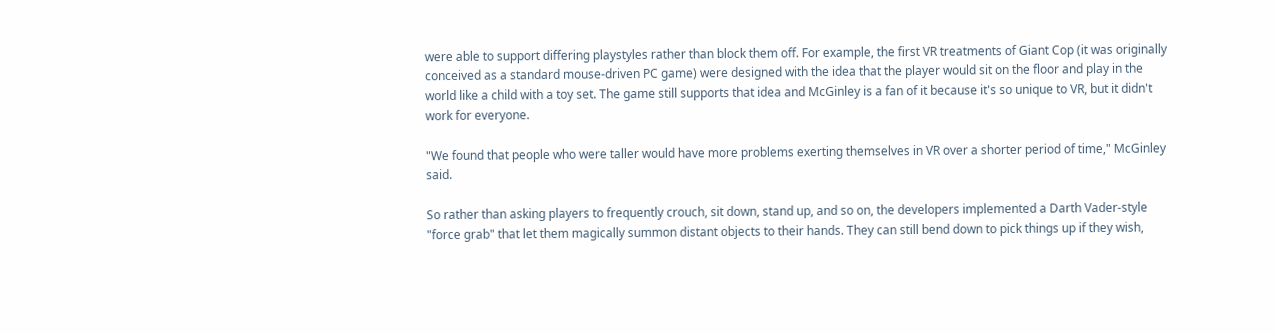were able to support differing playstyles rather than block them off. For example, the first VR treatments of Giant Cop (it was originally conceived as a standard mouse-driven PC game) were designed with the idea that the player would sit on the floor and play in the world like a child with a toy set. The game still supports that idea and McGinley is a fan of it because it's so unique to VR, but it didn't work for everyone.

"We found that people who were taller would have more problems exerting themselves in VR over a shorter period of time," McGinley said.

So rather than asking players to frequently crouch, sit down, stand up, and so on, the developers implemented a Darth Vader-style "force grab" that let them magically summon distant objects to their hands. They can still bend down to pick things up if they wish,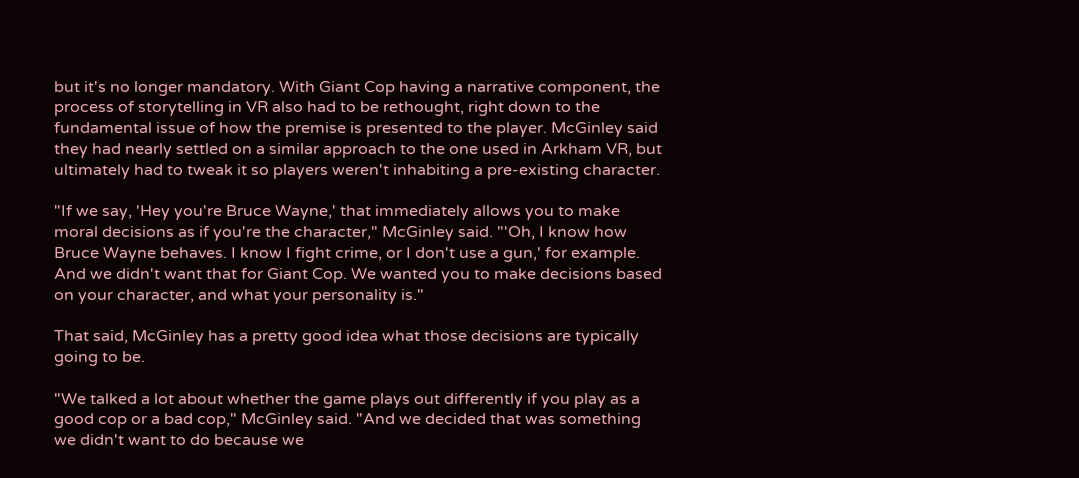but it's no longer mandatory. With Giant Cop having a narrative component, the process of storytelling in VR also had to be rethought, right down to the fundamental issue of how the premise is presented to the player. McGinley said they had nearly settled on a similar approach to the one used in Arkham VR, but ultimately had to tweak it so players weren't inhabiting a pre-existing character.

"If we say, 'Hey you're Bruce Wayne,' that immediately allows you to make moral decisions as if you're the character," McGinley said. "'Oh, I know how Bruce Wayne behaves. I know I fight crime, or I don't use a gun,' for example. And we didn't want that for Giant Cop. We wanted you to make decisions based on your character, and what your personality is."

That said, McGinley has a pretty good idea what those decisions are typically going to be.

"We talked a lot about whether the game plays out differently if you play as a good cop or a bad cop," McGinley said. "And we decided that was something we didn't want to do because we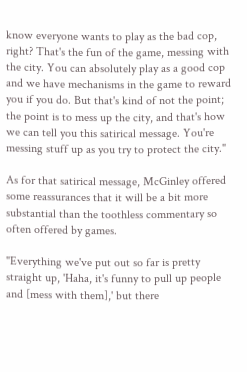know everyone wants to play as the bad cop, right? That's the fun of the game, messing with the city. You can absolutely play as a good cop and we have mechanisms in the game to reward you if you do. But that's kind of not the point; the point is to mess up the city, and that's how we can tell you this satirical message. You're messing stuff up as you try to protect the city."

As for that satirical message, McGinley offered some reassurances that it will be a bit more substantial than the toothless commentary so often offered by games.

"Everything we've put out so far is pretty straight up, 'Haha, it's funny to pull up people and [mess with them],' but there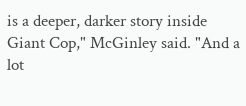is a deeper, darker story inside Giant Cop," McGinley said. "And a lot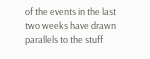of the events in the last two weeks have drawn parallels to the stuff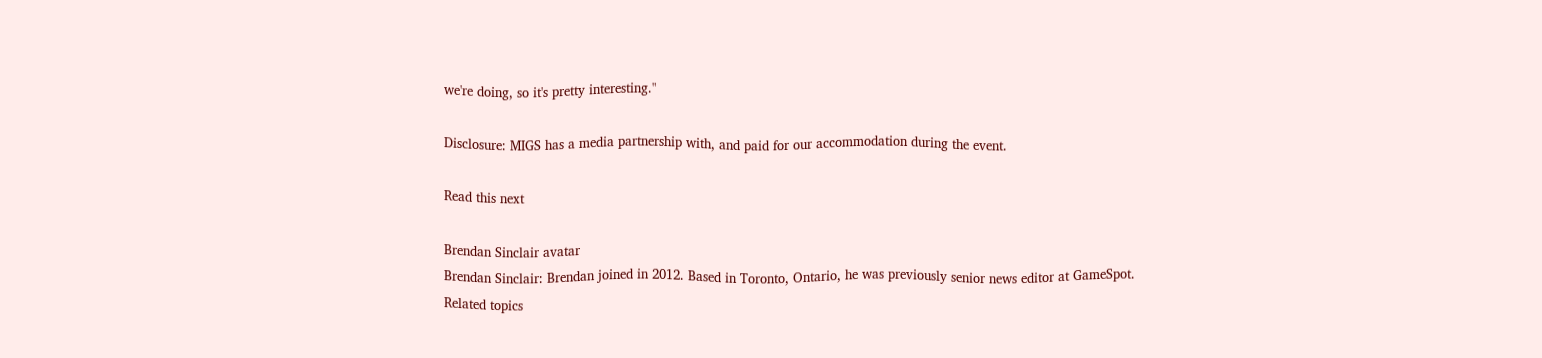we're doing, so it's pretty interesting."

Disclosure: MIGS has a media partnership with, and paid for our accommodation during the event.

Read this next

Brendan Sinclair avatar
Brendan Sinclair: Brendan joined in 2012. Based in Toronto, Ontario, he was previously senior news editor at GameSpot.
Related topics